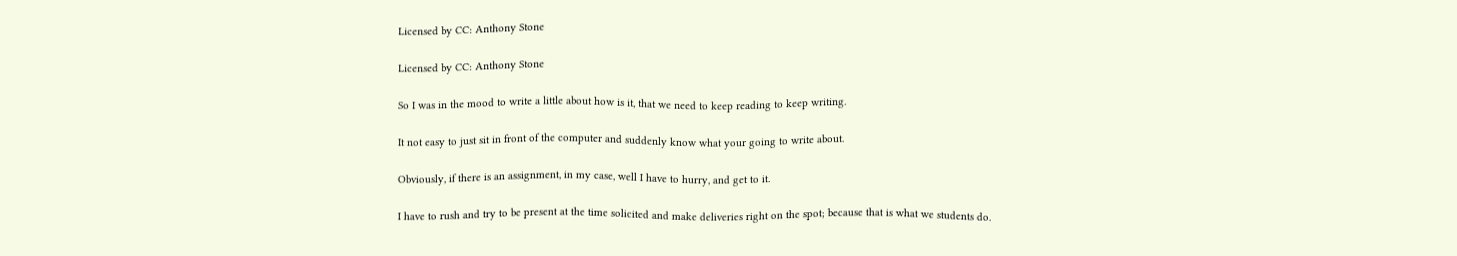Licensed by CC: Anthony Stone

Licensed by CC: Anthony Stone

So I was in the mood to write a little about how is it, that we need to keep reading to keep writing.

It not easy to just sit in front of the computer and suddenly know what your going to write about.

Obviously, if there is an assignment, in my case, well I have to hurry, and get to it.

I have to rush and try to be present at the time solicited and make deliveries right on the spot; because that is what we students do.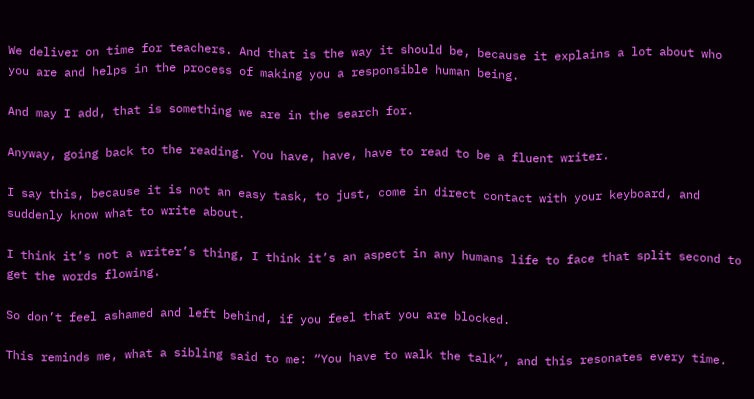We deliver on time for teachers. And that is the way it should be, because it explains a lot about who you are and helps in the process of making you a responsible human being.

And may I add, that is something we are in the search for.

Anyway, going back to the reading. You have, have, have to read to be a fluent writer.

I say this, because it is not an easy task, to just, come in direct contact with your keyboard, and suddenly know what to write about.

I think it’s not a writer’s thing, I think it’s an aspect in any humans life to face that split second to get the words flowing.

So don’t feel ashamed and left behind, if you feel that you are blocked.

This reminds me, what a sibling said to me: “You have to walk the talk”, and this resonates every time.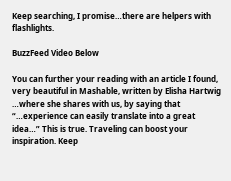Keep searching, I promise…there are helpers with flashlights.

BuzzFeed Video Below

You can further your reading with an article I found, very beautiful in Mashable, written by Elisha Hartwig …where she shares with us, by saying that “…experience can easily translate into a great idea…” This is true. Traveling can boost your inspiration. Keep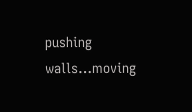pushing walls…moving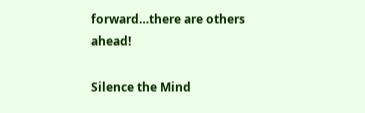forward…there are others ahead!

Silence the Mind